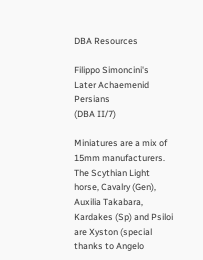DBA Resources

Filippo Simoncini's
Later Achaemenid Persians
(DBA II/7)

Miniatures are a mix of 15mm manufacturers.  The Scythian Light horse, Cavalry (Gen), Auxilia Takabara, Kardakes (Sp) and Psiloi are Xyston (special thanks to Angelo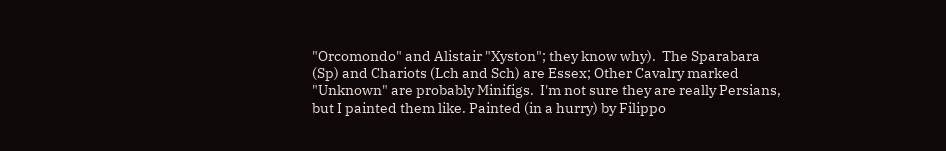"Orcomondo" and Alistair "Xyston"; they know why).  The Sparabara (Sp) and Chariots (Lch and Sch) are Essex; Other Cavalry marked "Unknown" are probably Minifigs.  I'm not sure they are really Persians, but I painted them like. Painted (in a hurry) by Filippo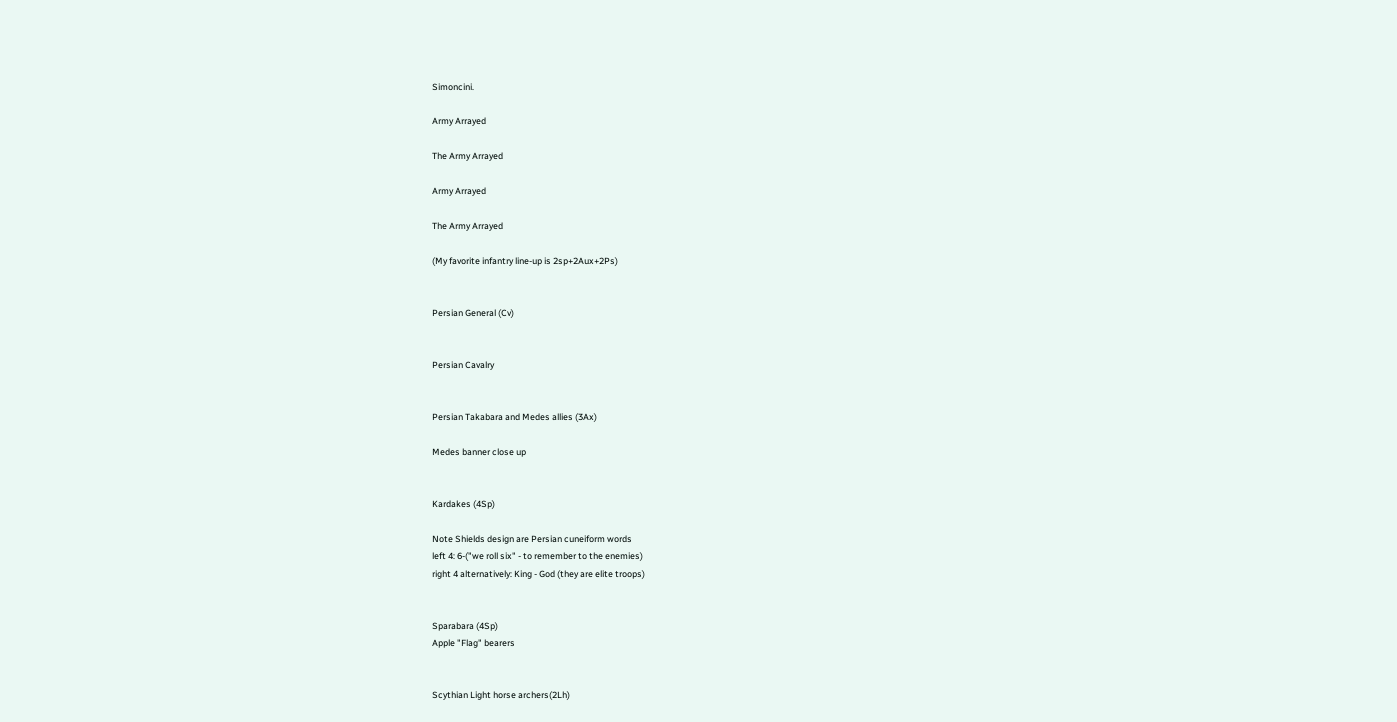Simoncini.

Army Arrayed

The Army Arrayed

Army Arrayed

The Army Arrayed

(My favorite infantry line-up is 2sp+2Aux+2Ps)


Persian General (Cv)


Persian Cavalry


Persian Takabara and Medes allies (3Ax)

Medes banner close up


Kardakes (4Sp)

Note Shields design are Persian cuneiform words
left 4: 6-("we roll six" - to remember to the enemies)
right 4 alternatively: King - God (they are elite troops)


Sparabara (4Sp)
Apple "Flag" bearers


Scythian Light horse archers(2Lh)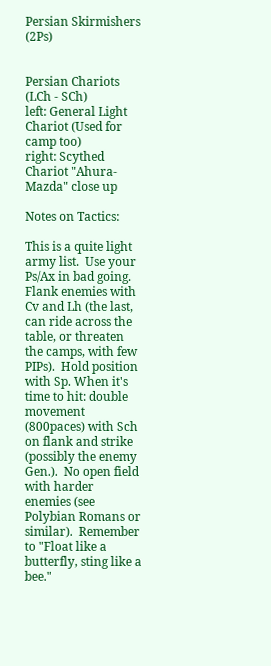Persian Skirmishers (2Ps)


Persian Chariots (LCh - SCh)
left: General Light Chariot (Used for camp too)
right: Scythed Chariot "Ahura-Mazda" close up

Notes on Tactics:

This is a quite light army list.  Use your Ps/Ax in bad going.  Flank enemies with Cv and Lh (the last, can ride across the table, or threaten the camps, with few PIPs).  Hold position with Sp. When it's time to hit: double movement (800paces) with Sch on flank and strike (possibly the enemy Gen.).  No open field with harder enemies (see Polybian Romans or similar).  Remember to "Float like a butterfly, sting like a bee."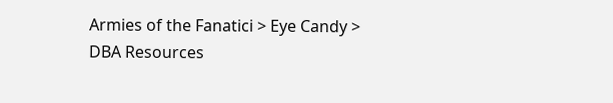Armies of the Fanatici > Eye Candy > DBA Resources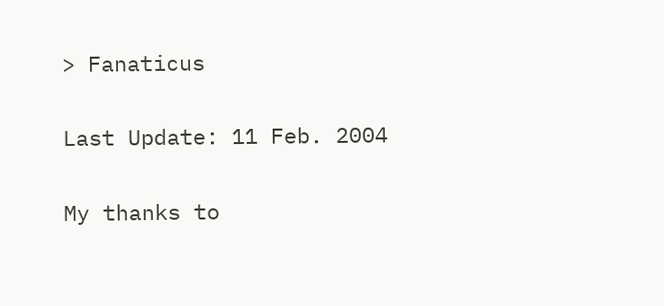> Fanaticus

Last Update: 11 Feb. 2004

My thanks to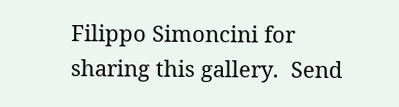Filippo Simoncini for sharing this gallery.  Send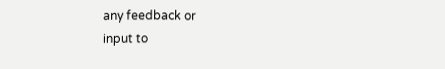any feedback or
input to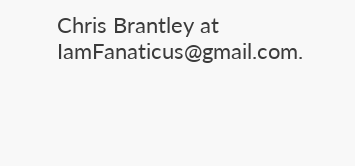Chris Brantley at IamFanaticus@gmail.com.